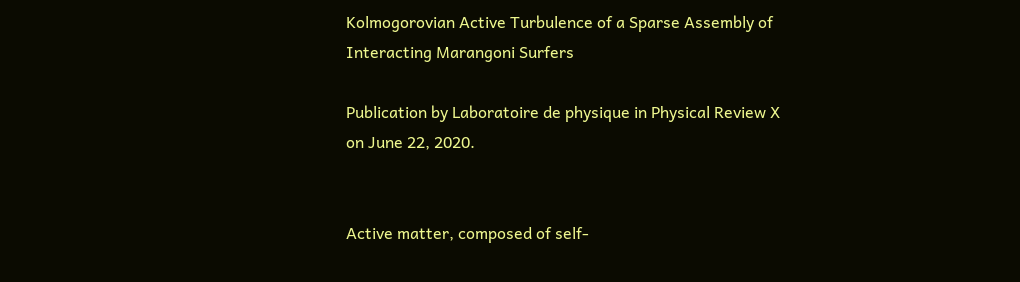Kolmogorovian Active Turbulence of a Sparse Assembly of Interacting Marangoni Surfers

Publication by Laboratoire de physique in Physical Review X on June 22, 2020.


Active matter, composed of self-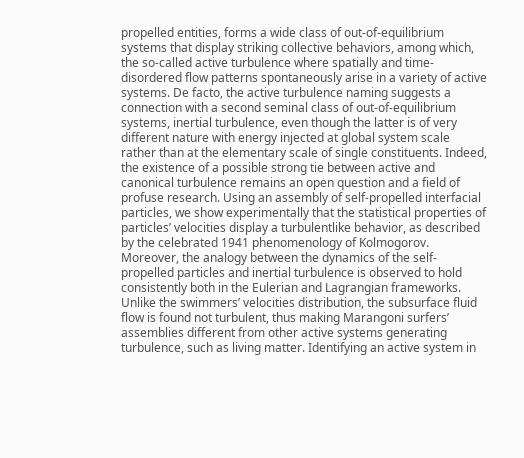propelled entities, forms a wide class of out-of-equilibrium systems that display striking collective behaviors, among which, the so-called active turbulence where spatially and time-disordered flow patterns spontaneously arise in a variety of active systems. De facto, the active turbulence naming suggests a connection with a second seminal class of out-of-equilibrium systems, inertial turbulence, even though the latter is of very different nature with energy injected at global system scale rather than at the elementary scale of single constituents. Indeed, the existence of a possible strong tie between active and canonical turbulence remains an open question and a field of profuse research. Using an assembly of self-propelled interfacial particles, we show experimentally that the statistical properties of particles’ velocities display a turbulentlike behavior, as described by the celebrated 1941 phenomenology of Kolmogorov. Moreover, the analogy between the dynamics of the self-propelled particles and inertial turbulence is observed to hold consistently both in the Eulerian and Lagrangian frameworks. Unlike the swimmers’ velocities distribution, the subsurface fluid flow is found not turbulent, thus making Marangoni surfers’ assemblies different from other active systems generating turbulence, such as living matter. Identifying an active system in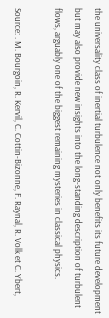the universality class of inertial turbulence not only benefits its future development but may also provide new insights into the long-standing description of turbulent flows, arguably one of the biggest remaining mysteries in classical physics.

Source: . M. Bourgoin, R. Kervil, C. Cottin-Bizonne, F. Raynal, R. Volk et C. Ybert,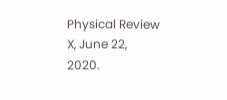Physical Review X, June 22, 2020.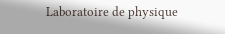Laboratoire de physique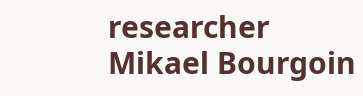researcher
Mikael Bourgoin